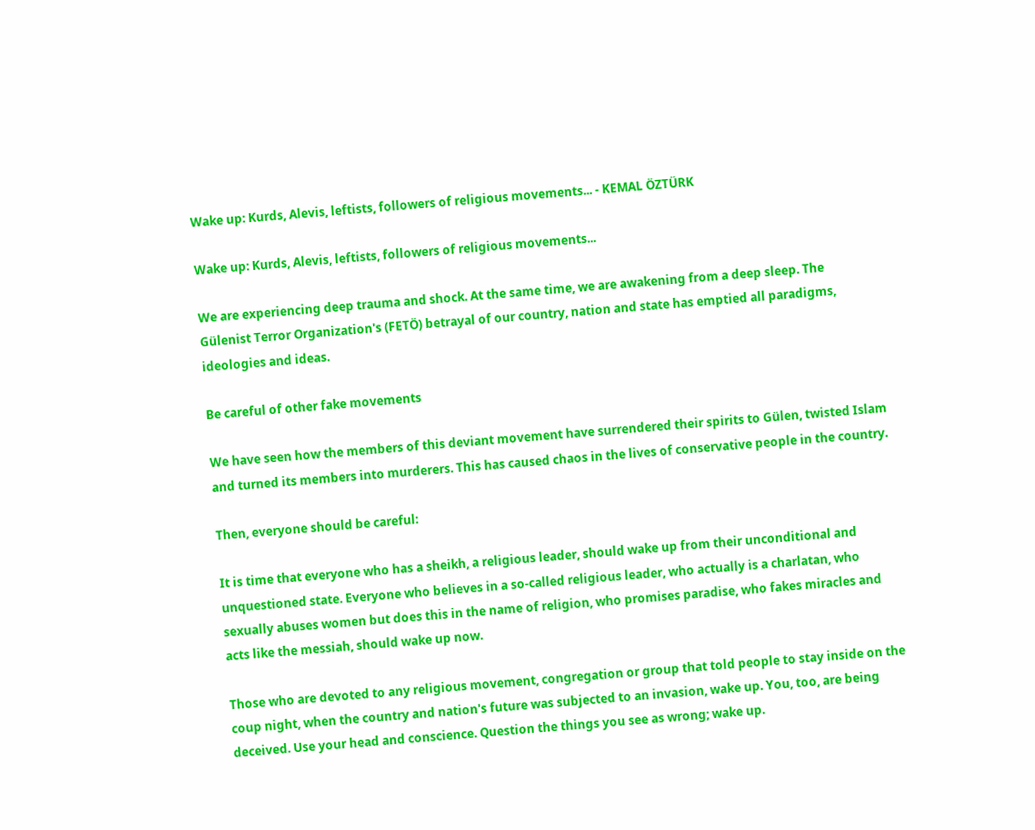Wake up: Kurds, Alevis, leftists, followers of religious movements... - KEMAL ÖZTÜRK

Wake up: Kurds, Alevis, leftists, followers of religious movements...

We are experiencing deep trauma and shock. At the same time, we are awakening from a deep sleep. The Gülenist Terror Organization's (FETÖ) betrayal of our country, nation and state has emptied all paradigms, ideologies and ideas.

Be careful of other fake movements

We have seen how the members of this deviant movement have surrendered their spirits to Gülen, twisted Islam and turned its members into murderers. This has caused chaos in the lives of conservative people in the country.

Then, everyone should be careful:

It is time that everyone who has a sheikh, a religious leader, should wake up from their unconditional and unquestioned state. Everyone who believes in a so-called religious leader, who actually is a charlatan, who sexually abuses women but does this in the name of religion, who promises paradise, who fakes miracles and acts like the messiah, should wake up now.

Those who are devoted to any religious movement, congregation or group that told people to stay inside on the coup night, when the country and nation's future was subjected to an invasion, wake up. You, too, are being deceived. Use your head and conscience. Question the things you see as wrong; wake up.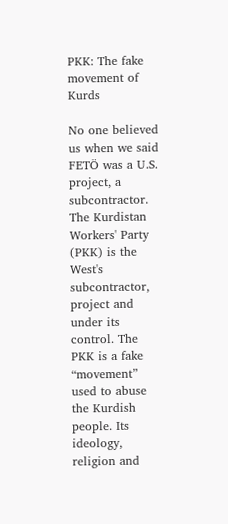PKK: The fake movement of Kurds

No one believed us when we said FETÖ was a U.S. project, a subcontractor. The Kurdistan Workers' Party (PKK) is the West's subcontractor, project and under its control. The PKK is a fake “movement” used to abuse the Kurdish people. Its ideology, religion and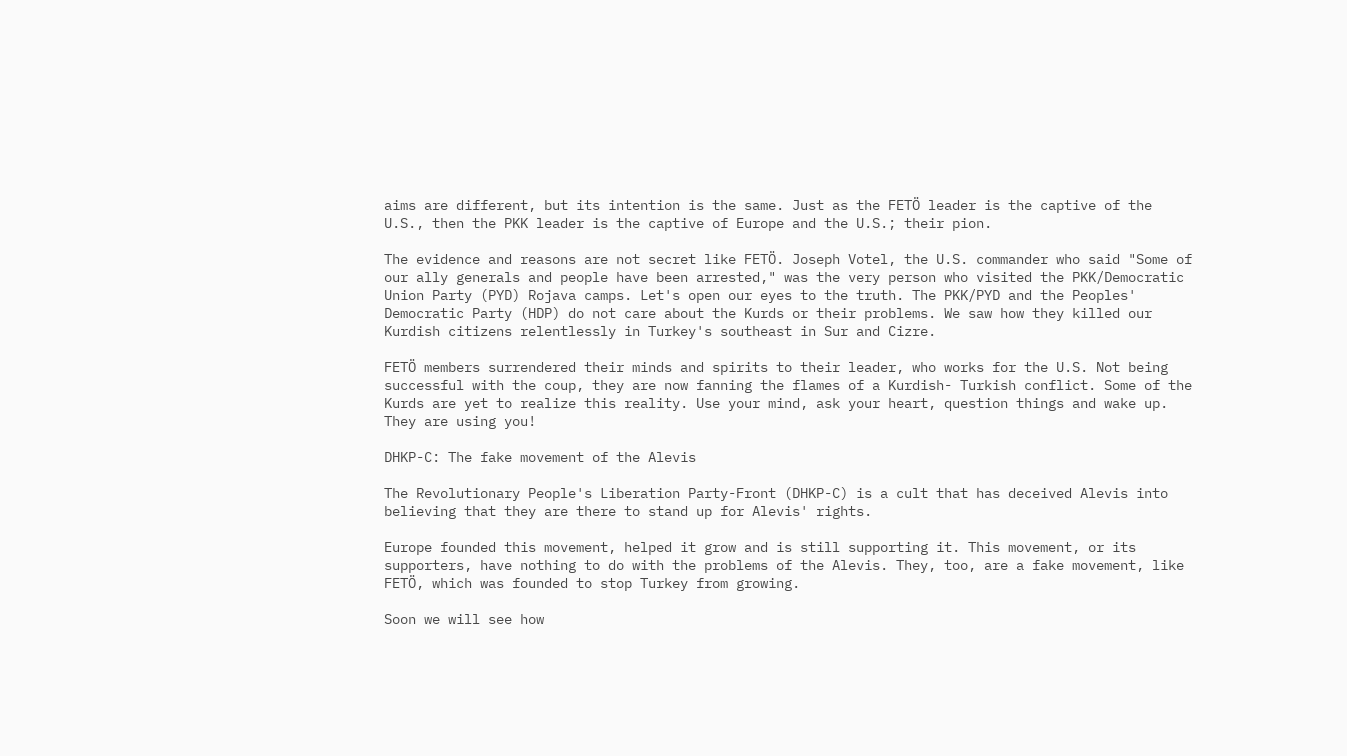aims are different, but its intention is the same. Just as the FETÖ leader is the captive of the U.S., then the PKK leader is the captive of Europe and the U.S.; their pion.

The evidence and reasons are not secret like FETÖ. Joseph Votel, the U.S. commander who said "Some of our ally generals and people have been arrested," was the very person who visited the PKK/Democratic Union Party (PYD) Rojava camps. Let's open our eyes to the truth. The PKK/PYD and the Peoples' Democratic Party (HDP) do not care about the Kurds or their problems. We saw how they killed our Kurdish citizens relentlessly in Turkey's southeast in Sur and Cizre.

FETÖ members surrendered their minds and spirits to their leader, who works for the U.S. Not being successful with the coup, they are now fanning the flames of a Kurdish- Turkish conflict. Some of the Kurds are yet to realize this reality. Use your mind, ask your heart, question things and wake up. They are using you!

DHKP-C: The fake movement of the Alevis

The Revolutionary People's Liberation Party-Front (DHKP-C) is a cult that has deceived Alevis into believing that they are there to stand up for Alevis' rights.

Europe founded this movement, helped it grow and is still supporting it. This movement, or its supporters, have nothing to do with the problems of the Alevis. They, too, are a fake movement, like FETÖ, which was founded to stop Turkey from growing.

Soon we will see how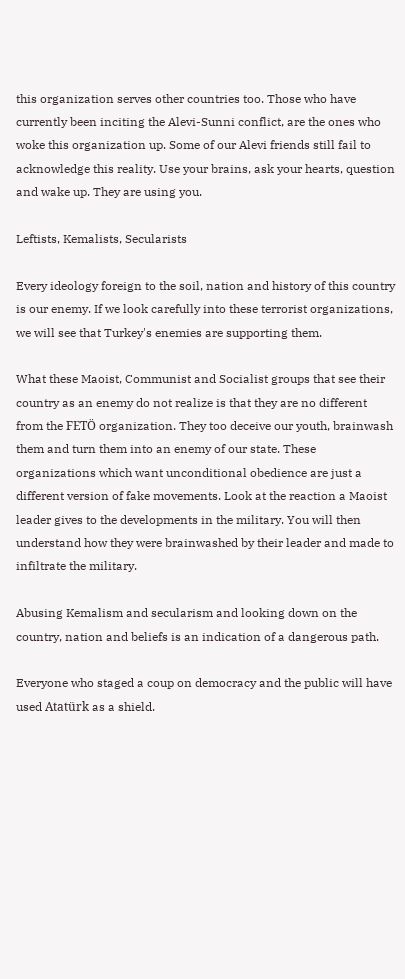this organization serves other countries too. Those who have currently been inciting the Alevi-Sunni conflict, are the ones who woke this organization up. Some of our Alevi friends still fail to acknowledge this reality. Use your brains, ask your hearts, question and wake up. They are using you.

Leftists, Kemalists, Secularists

Every ideology foreign to the soil, nation and history of this country is our enemy. If we look carefully into these terrorist organizations, we will see that Turkey's enemies are supporting them.

What these Maoist, Communist and Socialist groups that see their country as an enemy do not realize is that they are no different from the FETÖ organization. They too deceive our youth, brainwash them and turn them into an enemy of our state. These organizations which want unconditional obedience are just a different version of fake movements. Look at the reaction a Maoist leader gives to the developments in the military. You will then understand how they were brainwashed by their leader and made to infiltrate the military.

Abusing Kemalism and secularism and looking down on the country, nation and beliefs is an indication of a dangerous path.

Everyone who staged a coup on democracy and the public will have used Atatürk as a shield.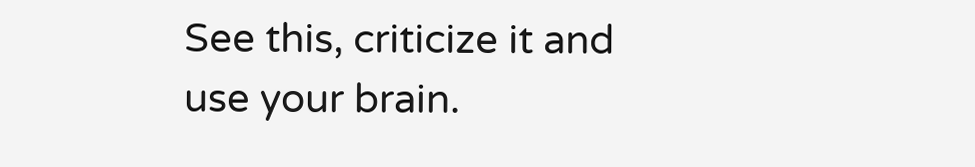See this, criticize it and use your brain.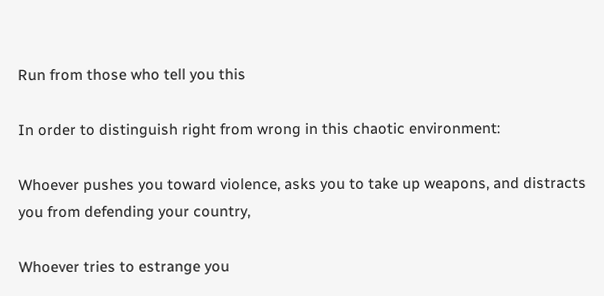Run from those who tell you this

In order to distinguish right from wrong in this chaotic environment:

Whoever pushes you toward violence, asks you to take up weapons, and distracts you from defending your country,

Whoever tries to estrange you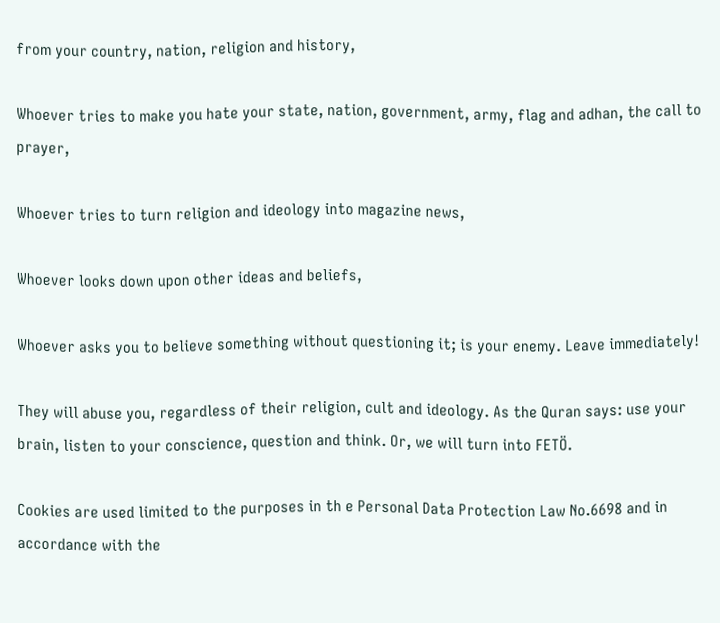from your country, nation, religion and history,

Whoever tries to make you hate your state, nation, government, army, flag and adhan, the call to prayer,

Whoever tries to turn religion and ideology into magazine news,

Whoever looks down upon other ideas and beliefs,

Whoever asks you to believe something without questioning it; is your enemy. Leave immediately!

They will abuse you, regardless of their religion, cult and ideology. As the Quran says: use your brain, listen to your conscience, question and think. Or, we will turn into FETÖ.

Cookies are used limited to the purposes in th e Personal Data Protection Law No.6698 and in accordance with the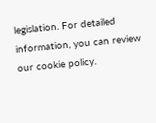legislation. For detailed information, you can review our cookie policy.